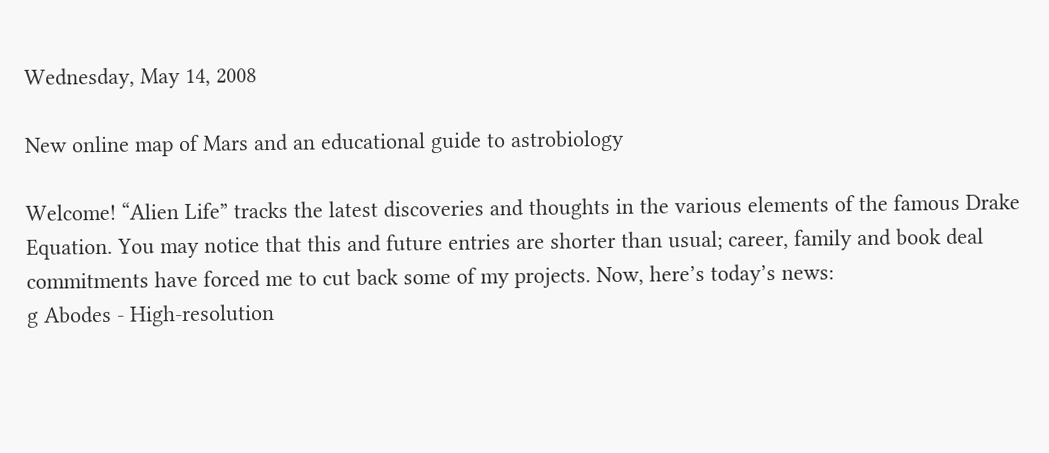Wednesday, May 14, 2008

New online map of Mars and an educational guide to astrobiology

Welcome! “Alien Life” tracks the latest discoveries and thoughts in the various elements of the famous Drake Equation. You may notice that this and future entries are shorter than usual; career, family and book deal commitments have forced me to cut back some of my projects. Now, here’s today’s news:
g Abodes - High-resolution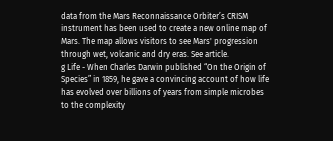data from the Mars Reconnaissance Orbiter’s CRISM instrument has been used to create a new online map of Mars. The map allows visitors to see Mars' progression through wet, volcanic and dry eras. See article.
g Life - When Charles Darwin published “On the Origin of Species” in 1859, he gave a convincing account of how life has evolved over billions of years from simple microbes to the complexity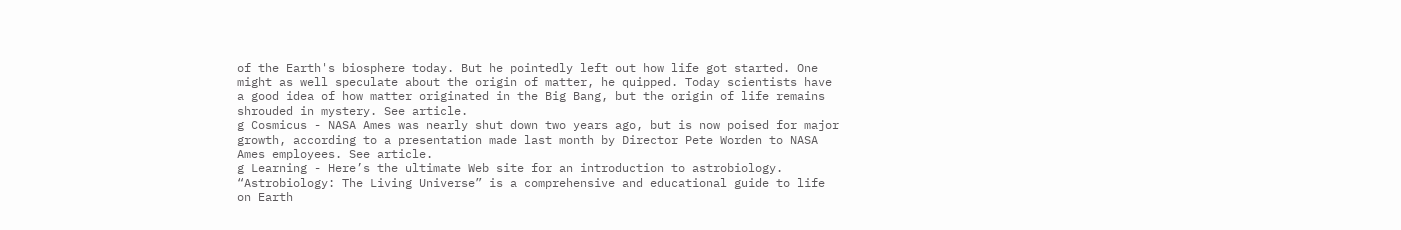of the Earth's biosphere today. But he pointedly left out how life got started. One might as well speculate about the origin of matter, he quipped. Today scientists have a good idea of how matter originated in the Big Bang, but the origin of life remains shrouded in mystery. See article.
g Cosmicus - NASA Ames was nearly shut down two years ago, but is now poised for major growth, according to a presentation made last month by Director Pete Worden to NASA Ames employees. See article.
g Learning - Here’s the ultimate Web site for an introduction to astrobiology. “Astrobiology: The Living Universe” is a comprehensive and educational guide to life on Earth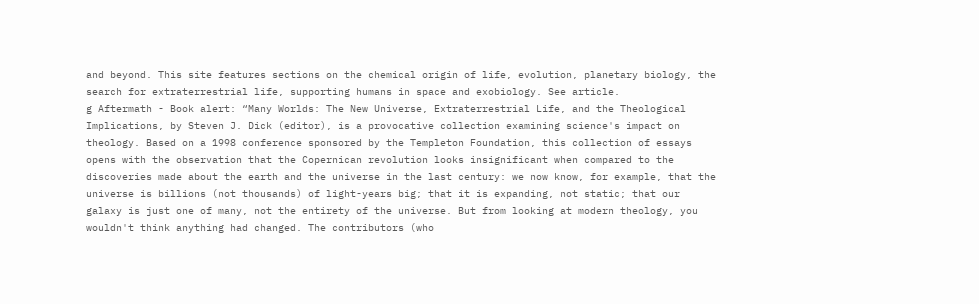and beyond. This site features sections on the chemical origin of life, evolution, planetary biology, the search for extraterrestrial life, supporting humans in space and exobiology. See article.
g Aftermath - Book alert: “Many Worlds: The New Universe, Extraterrestrial Life, and the Theological Implications, by Steven J. Dick (editor), is a provocative collection examining science's impact on theology. Based on a 1998 conference sponsored by the Templeton Foundation, this collection of essays opens with the observation that the Copernican revolution looks insignificant when compared to the discoveries made about the earth and the universe in the last century: we now know, for example, that the universe is billions (not thousands) of light-years big; that it is expanding, not static; that our galaxy is just one of many, not the entirety of the universe. But from looking at modern theology, you wouldn't think anything had changed. The contributors (who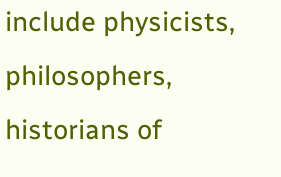include physicists, philosophers, historians of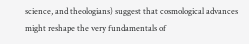science, and theologians) suggest that cosmological advances might reshape the very fundamentals of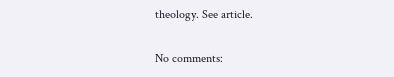theology. See article.

No comments: